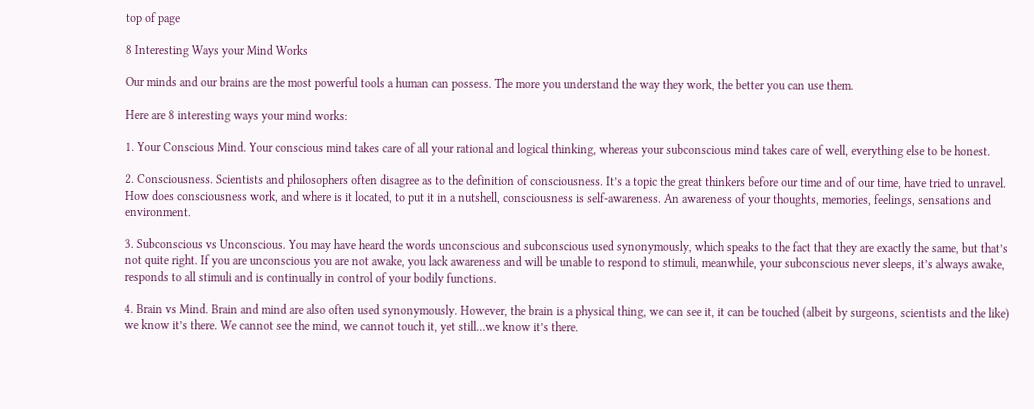top of page

8 Interesting Ways your Mind Works

Our minds and our brains are the most powerful tools a human can possess. The more you understand the way they work, the better you can use them.

Here are 8 interesting ways your mind works:

1. Your Conscious Mind. Your conscious mind takes care of all your rational and logical thinking, whereas your subconscious mind takes care of well, everything else to be honest.

2. Consciousness. Scientists and philosophers often disagree as to the definition of consciousness. It’s a topic the great thinkers before our time and of our time, have tried to unravel. How does consciousness work, and where is it located, to put it in a nutshell, consciousness is self-awareness. An awareness of your thoughts, memories, feelings, sensations and environment.

3. Subconscious vs Unconscious. You may have heard the words unconscious and subconscious used synonymously, which speaks to the fact that they are exactly the same, but that’s not quite right. If you are unconscious you are not awake, you lack awareness and will be unable to respond to stimuli, meanwhile, your subconscious never sleeps, it’s always awake, responds to all stimuli and is continually in control of your bodily functions.

4. Brain vs Mind. Brain and mind are also often used synonymously. However, the brain is a physical thing, we can see it, it can be touched (albeit by surgeons, scientists and the like) we know it’s there. We cannot see the mind, we cannot touch it, yet still…we know it’s there.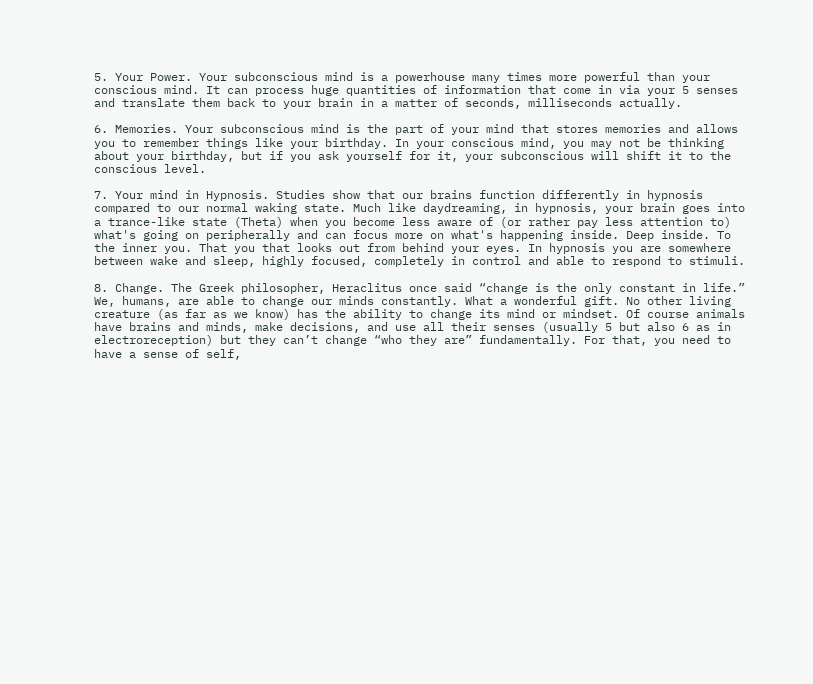5. Your Power. Your subconscious mind is a powerhouse many times more powerful than your conscious mind. It can process huge quantities of information that come in via your 5 senses and translate them back to your brain in a matter of seconds, milliseconds actually.

6. Memories. Your subconscious mind is the part of your mind that stores memories and allows you to remember things like your birthday. In your conscious mind, you may not be thinking about your birthday, but if you ask yourself for it, your subconscious will shift it to the conscious level.

7. Your mind in Hypnosis. Studies show that our brains function differently in hypnosis compared to our normal waking state. Much like daydreaming, in hypnosis, your brain goes into a trance-like state (Theta) when you become less aware of (or rather pay less attention to) what's going on peripherally and can focus more on what's happening inside. Deep inside. To the inner you. That you that looks out from behind your eyes. In hypnosis you are somewhere between wake and sleep, highly focused, completely in control and able to respond to stimuli.

8. Change. The Greek philosopher, Heraclitus once said “change is the only constant in life.” We, humans, are able to change our minds constantly. What a wonderful gift. No other living creature (as far as we know) has the ability to change its mind or mindset. Of course animals have brains and minds, make decisions, and use all their senses (usually 5 but also 6 as in electroreception) but they can’t change “who they are” fundamentally. For that, you need to have a sense of self,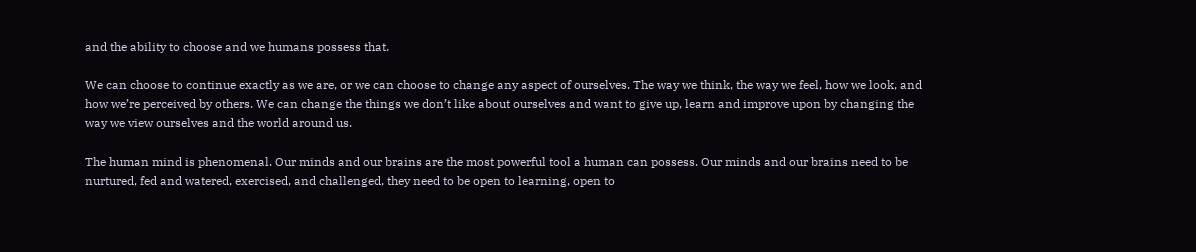and the ability to choose and we humans possess that.

We can choose to continue exactly as we are, or we can choose to change any aspect of ourselves. The way we think, the way we feel, how we look, and how we’re perceived by others. We can change the things we don’t like about ourselves and want to give up, learn and improve upon by changing the way we view ourselves and the world around us.

The human mind is phenomenal. Our minds and our brains are the most powerful tool a human can possess. Our minds and our brains need to be nurtured, fed and watered, exercised, and challenged, they need to be open to learning, open to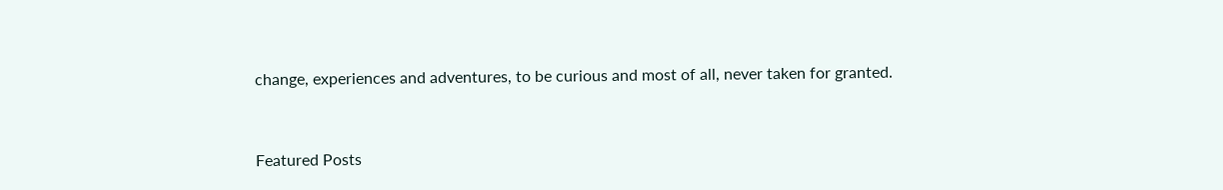change, experiences and adventures, to be curious and most of all, never taken for granted.


Featured Posts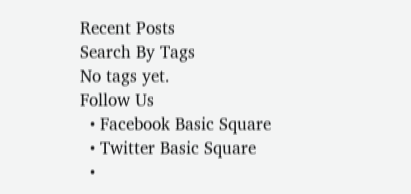Recent Posts
Search By Tags
No tags yet.
Follow Us
  • Facebook Basic Square
  • Twitter Basic Square
  •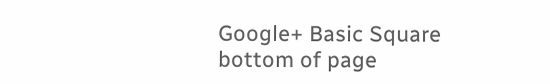Google+ Basic Square
bottom of page